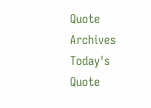Quote Archives  Today's Quote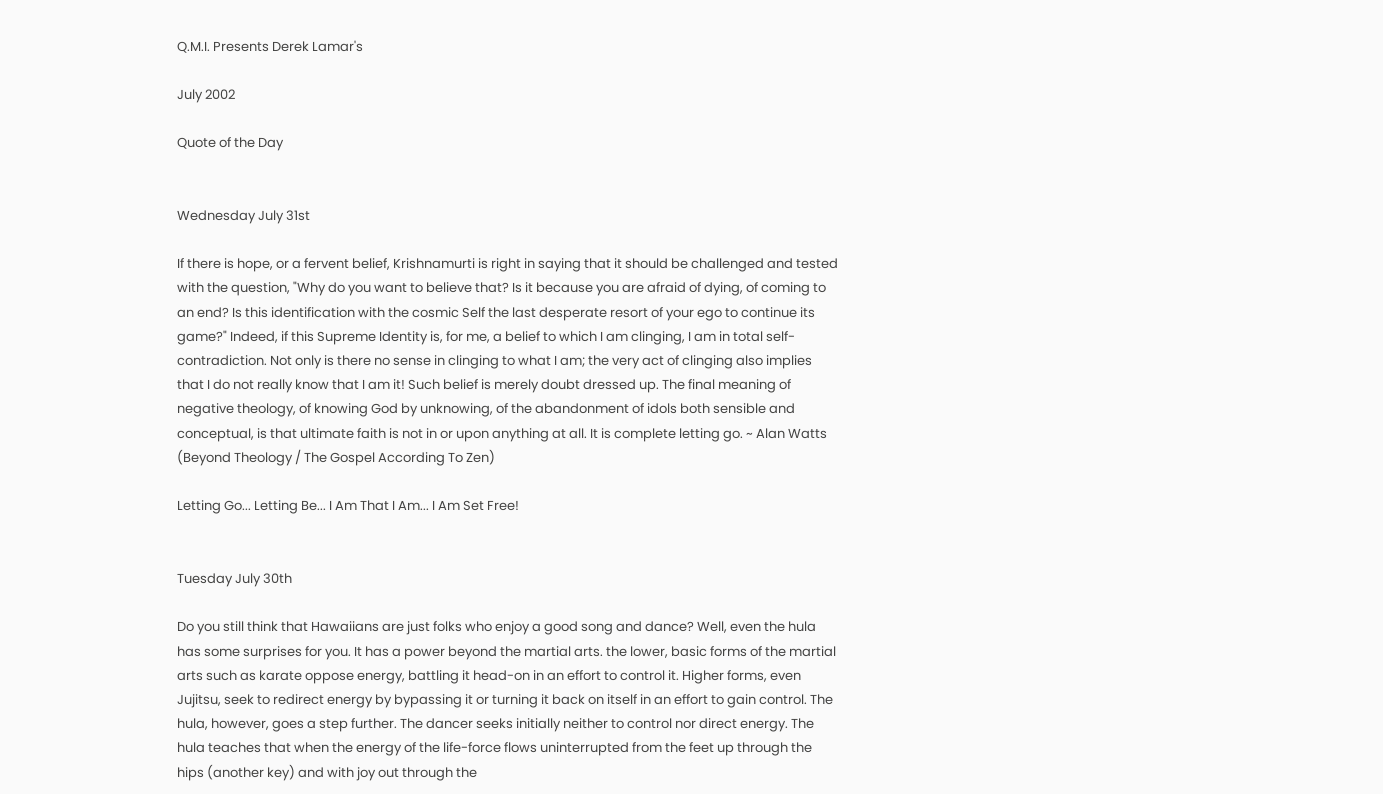Q.M.I. Presents Derek Lamar's

July 2002

Quote of the Day


Wednesday July 31st

If there is hope, or a fervent belief, Krishnamurti is right in saying that it should be challenged and tested with the question, "Why do you want to believe that? Is it because you are afraid of dying, of coming to an end? Is this identification with the cosmic Self the last desperate resort of your ego to continue its game?" Indeed, if this Supreme Identity is, for me, a belief to which I am clinging, I am in total self-contradiction. Not only is there no sense in clinging to what I am; the very act of clinging also implies that I do not really know that I am it! Such belief is merely doubt dressed up. The final meaning of negative theology, of knowing God by unknowing, of the abandonment of idols both sensible and conceptual, is that ultimate faith is not in or upon anything at all. It is complete letting go. ~ Alan Watts (Beyond Theology / The Gospel According To Zen)

Letting Go... Letting Be... I Am That I Am... I Am Set Free!


Tuesday July 30th

Do you still think that Hawaiians are just folks who enjoy a good song and dance? Well, even the hula has some surprises for you. It has a power beyond the martial arts. the lower, basic forms of the martial arts such as karate oppose energy, battling it head-on in an effort to control it. Higher forms, even Jujitsu, seek to redirect energy by bypassing it or turning it back on itself in an effort to gain control. The hula, however, goes a step further. The dancer seeks initially neither to control nor direct energy. The hula teaches that when the energy of the life-force flows uninterrupted from the feet up through the hips (another key) and with joy out through the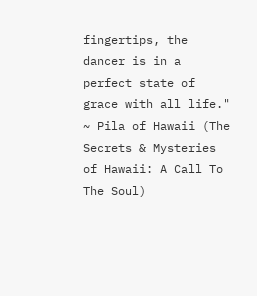fingertips, the dancer is in a perfect state of grace with all life." ~ Pila of Hawaii (The Secrets & Mysteries of Hawaii: A Call To The Soul)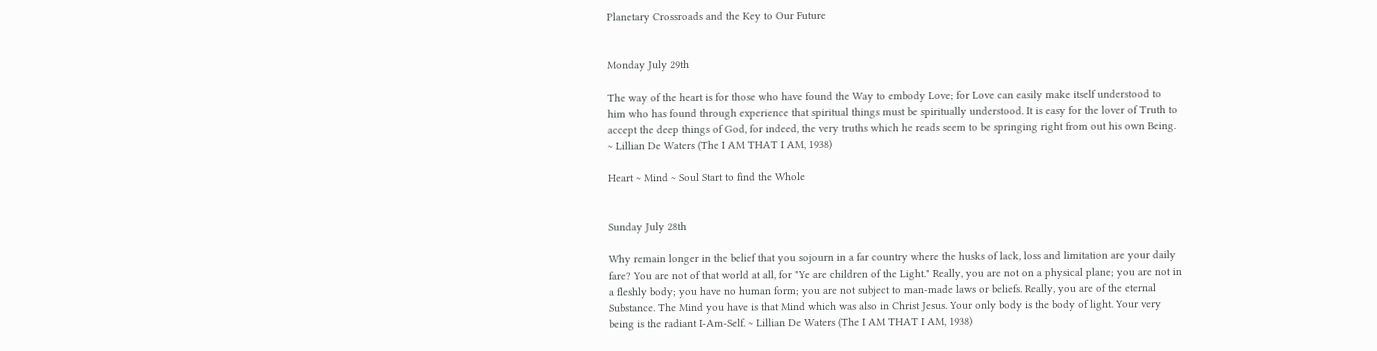Planetary Crossroads and the Key to Our Future


Monday July 29th

The way of the heart is for those who have found the Way to embody Love; for Love can easily make itself understood to him who has found through experience that spiritual things must be spiritually understood. It is easy for the lover of Truth to accept the deep things of God, for indeed, the very truths which he reads seem to be springing right from out his own Being. ~ Lillian De Waters (The I AM THAT I AM, 1938)

Heart ~ Mind ~ Soul Start to find the Whole


Sunday July 28th

Why remain longer in the belief that you sojourn in a far country where the husks of lack, loss and limitation are your daily fare? You are not of that world at all, for "Ye are children of the Light." Really, you are not on a physical plane; you are not in a fleshly body; you have no human form; you are not subject to man-made laws or beliefs. Really, you are of the eternal Substance. The Mind you have is that Mind which was also in Christ Jesus. Your only body is the body of light. Your very being is the radiant I-Am-Self. ~ Lillian De Waters (The I AM THAT I AM, 1938)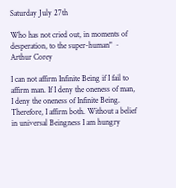Saturday July 27th

Who has not cried out, in moments of desperation, to the super-human" ~ Arthur Corey

I can not affirm Infinite Being if I fail to affirm man. If I deny the oneness of man, I deny the oneness of Infinite Being. Therefore, I affirm both. Without a belief in universal Beingness I am hungry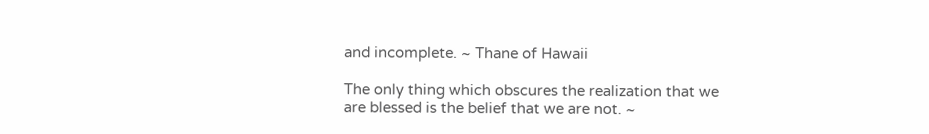and incomplete. ~ Thane of Hawaii

The only thing which obscures the realization that we are blessed is the belief that we are not. ~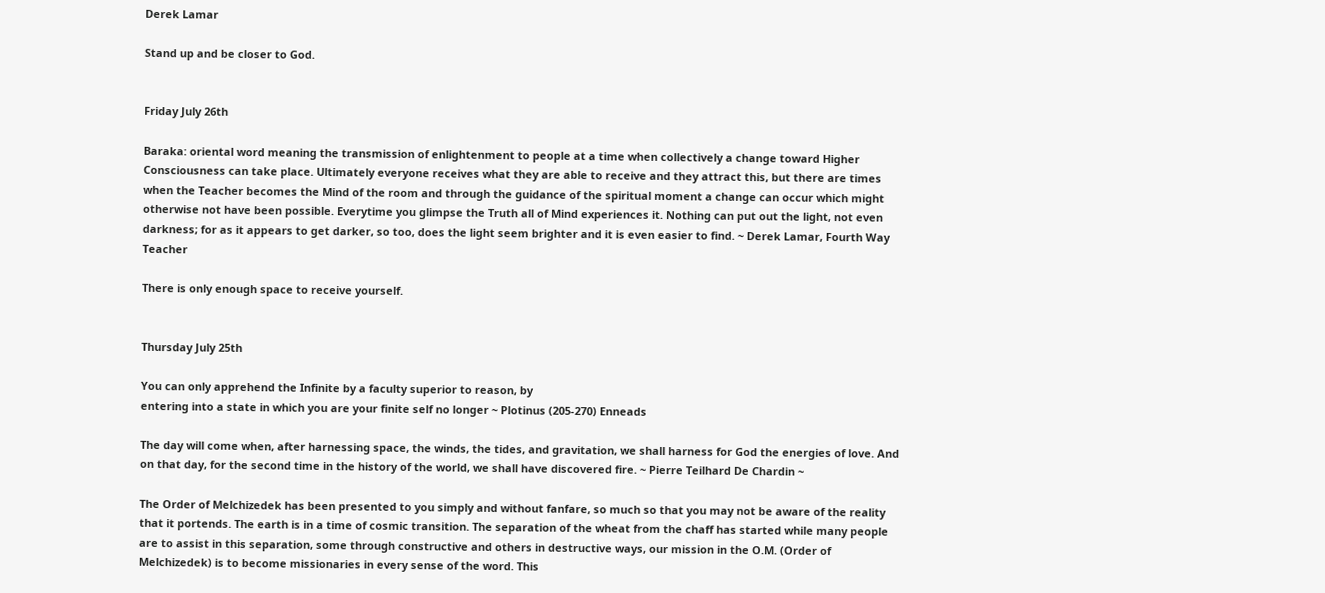Derek Lamar

Stand up and be closer to God.


Friday July 26th

Baraka: oriental word meaning the transmission of enlightenment to people at a time when collectively a change toward Higher Consciousness can take place. Ultimately everyone receives what they are able to receive and they attract this, but there are times when the Teacher becomes the Mind of the room and through the guidance of the spiritual moment a change can occur which might otherwise not have been possible. Everytime you glimpse the Truth all of Mind experiences it. Nothing can put out the light, not even darkness; for as it appears to get darker, so too, does the light seem brighter and it is even easier to find. ~ Derek Lamar, Fourth Way Teacher

There is only enough space to receive yourself.


Thursday July 25th

You can only apprehend the Infinite by a faculty superior to reason, by
entering into a state in which you are your finite self no longer ~ Plotinus (205-270) Enneads

The day will come when, after harnessing space, the winds, the tides, and gravitation, we shall harness for God the energies of love. And on that day, for the second time in the history of the world, we shall have discovered fire. ~ Pierre Teilhard De Chardin ~

The Order of Melchizedek has been presented to you simply and without fanfare, so much so that you may not be aware of the reality that it portends. The earth is in a time of cosmic transition. The separation of the wheat from the chaff has started while many people are to assist in this separation, some through constructive and others in destructive ways, our mission in the O.M. (Order of Melchizedek) is to become missionaries in every sense of the word. This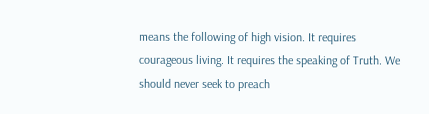means the following of high vision. It requires courageous living. It requires the speaking of Truth. We should never seek to preach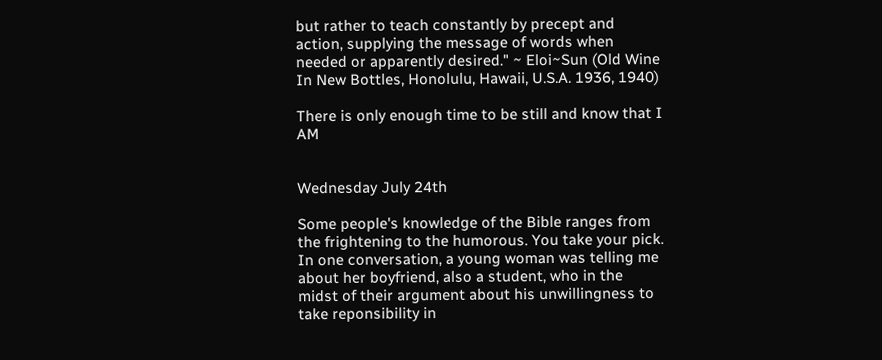but rather to teach constantly by precept and action, supplying the message of words when needed or apparently desired." ~ Eloi~Sun (Old Wine In New Bottles, Honolulu, Hawaii, U.S.A. 1936, 1940)

There is only enough time to be still and know that I AM


Wednesday July 24th

Some people's knowledge of the Bible ranges from the frightening to the humorous. You take your pick. In one conversation, a young woman was telling me about her boyfriend, also a student, who in the midst of their argument about his unwillingness to take reponsibility in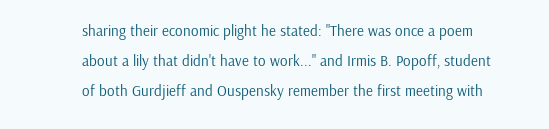sharing their economic plight he stated: "There was once a poem about a lily that didn't have to work..." and Irmis B. Popoff, student of both Gurdjieff and Ouspensky remember the first meeting with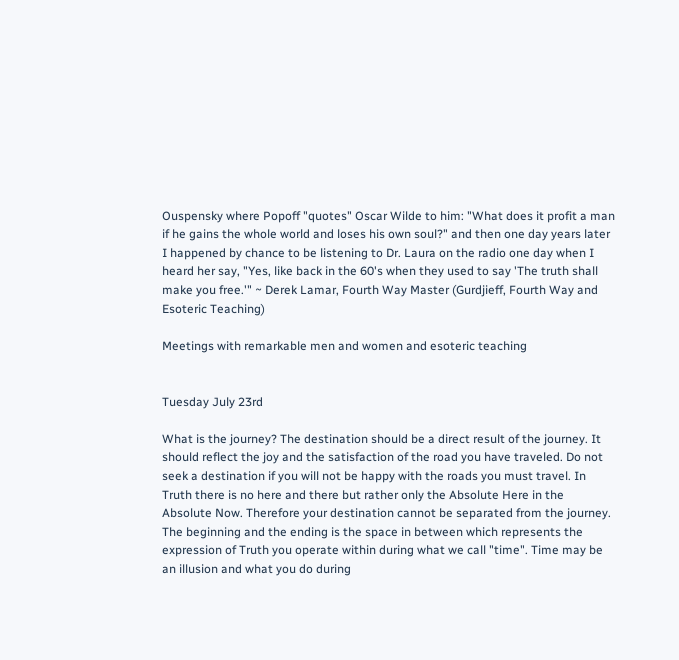Ouspensky where Popoff "quotes" Oscar Wilde to him: "What does it profit a man if he gains the whole world and loses his own soul?" and then one day years later I happened by chance to be listening to Dr. Laura on the radio one day when I heard her say, "Yes, like back in the 60's when they used to say 'The truth shall make you free.'" ~ Derek Lamar, Fourth Way Master (Gurdjieff, Fourth Way and Esoteric Teaching)

Meetings with remarkable men and women and esoteric teaching


Tuesday July 23rd

What is the journey? The destination should be a direct result of the journey. It should reflect the joy and the satisfaction of the road you have traveled. Do not seek a destination if you will not be happy with the roads you must travel. In Truth there is no here and there but rather only the Absolute Here in the Absolute Now. Therefore your destination cannot be separated from the journey. The beginning and the ending is the space in between which represents the expression of Truth you operate within during what we call "time". Time may be an illusion and what you do during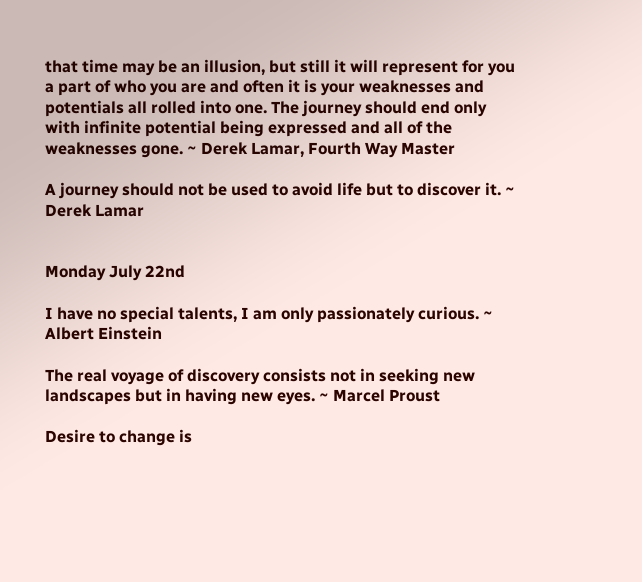that time may be an illusion, but still it will represent for you a part of who you are and often it is your weaknesses and potentials all rolled into one. The journey should end only with infinite potential being expressed and all of the weaknesses gone. ~ Derek Lamar, Fourth Way Master

A journey should not be used to avoid life but to discover it. ~ Derek Lamar


Monday July 22nd

I have no special talents, I am only passionately curious. ~ Albert Einstein

The real voyage of discovery consists not in seeking new landscapes but in having new eyes. ~ Marcel Proust

Desire to change is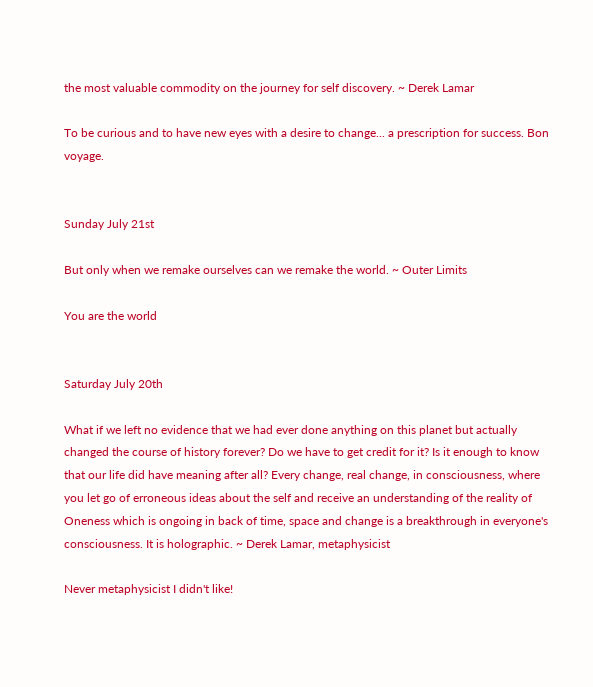the most valuable commodity on the journey for self discovery. ~ Derek Lamar

To be curious and to have new eyes with a desire to change... a prescription for success. Bon voyage.


Sunday July 21st

But only when we remake ourselves can we remake the world. ~ Outer Limits

You are the world


Saturday July 20th

What if we left no evidence that we had ever done anything on this planet but actually changed the course of history forever? Do we have to get credit for it? Is it enough to know that our life did have meaning after all? Every change, real change, in consciousness, where you let go of erroneous ideas about the self and receive an understanding of the reality of Oneness which is ongoing in back of time, space and change is a breakthrough in everyone's consciousness. It is holographic. ~ Derek Lamar, metaphysicist

Never metaphysicist I didn't like!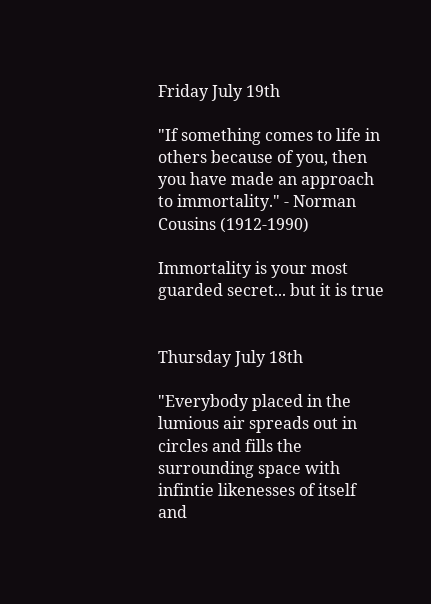Friday July 19th

"If something comes to life in others because of you, then you have made an approach to immortality." - Norman Cousins (1912-1990)

Immortality is your most guarded secret... but it is true


Thursday July 18th

"Everybody placed in the lumious air spreads out in circles and fills the surrounding space with infintie likenesses of itself and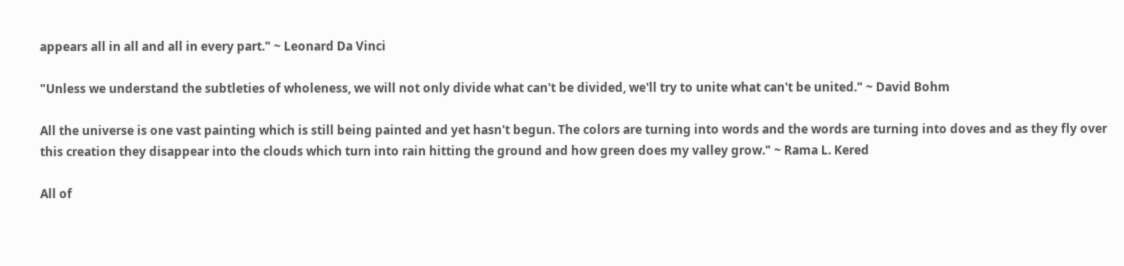appears all in all and all in every part." ~ Leonard Da Vinci

"Unless we understand the subtleties of wholeness, we will not only divide what can't be divided, we'll try to unite what can't be united." ~ David Bohm

All the universe is one vast painting which is still being painted and yet hasn't begun. The colors are turning into words and the words are turning into doves and as they fly over this creation they disappear into the clouds which turn into rain hitting the ground and how green does my valley grow." ~ Rama L. Kered

All of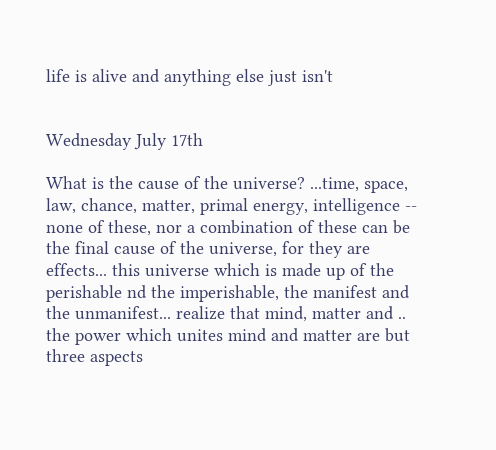life is alive and anything else just isn't


Wednesday July 17th

What is the cause of the universe? ...time, space, law, chance, matter, primal energy, intelligence -- none of these, nor a combination of these can be the final cause of the universe, for they are effects... this universe which is made up of the perishable nd the imperishable, the manifest and the unmanifest... realize that mind, matter and .. the power which unites mind and matter are but three aspects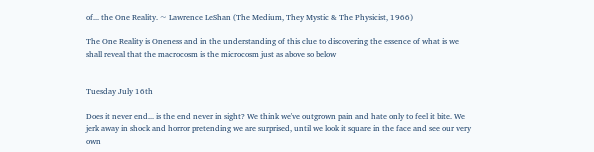of... the One Reality. ~ Lawrence LeShan (The Medium, They Mystic & The Physicist, 1966)

The One Reality is Oneness and in the understanding of this clue to discovering the essence of what is we shall reveal that the macrocosm is the microcosm just as above so below


Tuesday July 16th

Does it never end... is the end never in sight? We think we've outgrown pain and hate only to feel it bite. We jerk away in shock and horror pretending we are surprised, until we look it square in the face and see our very own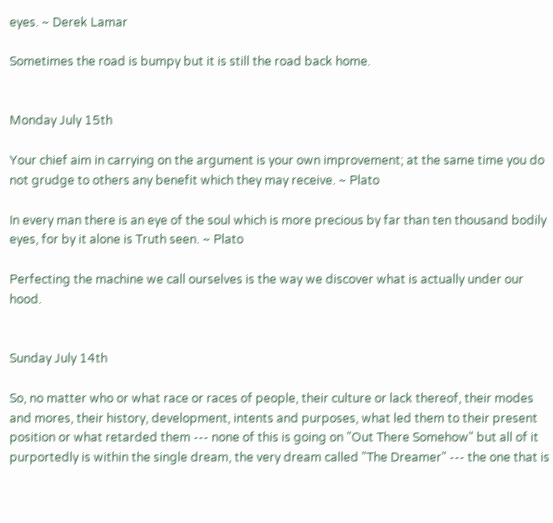eyes. ~ Derek Lamar

Sometimes the road is bumpy but it is still the road back home.


Monday July 15th

Your chief aim in carrying on the argument is your own improvement; at the same time you do not grudge to others any benefit which they may receive. ~ Plato

In every man there is an eye of the soul which is more precious by far than ten thousand bodily eyes, for by it alone is Truth seen. ~ Plato

Perfecting the machine we call ourselves is the way we discover what is actually under our hood.


Sunday July 14th

So, no matter who or what race or races of people, their culture or lack thereof, their modes and mores, their history, development, intents and purposes, what led them to their present position or what retarded them --- none of this is going on "Out There Somehow" but all of it purportedly is within the single dream, the very dream called "The Dreamer" --- the one that is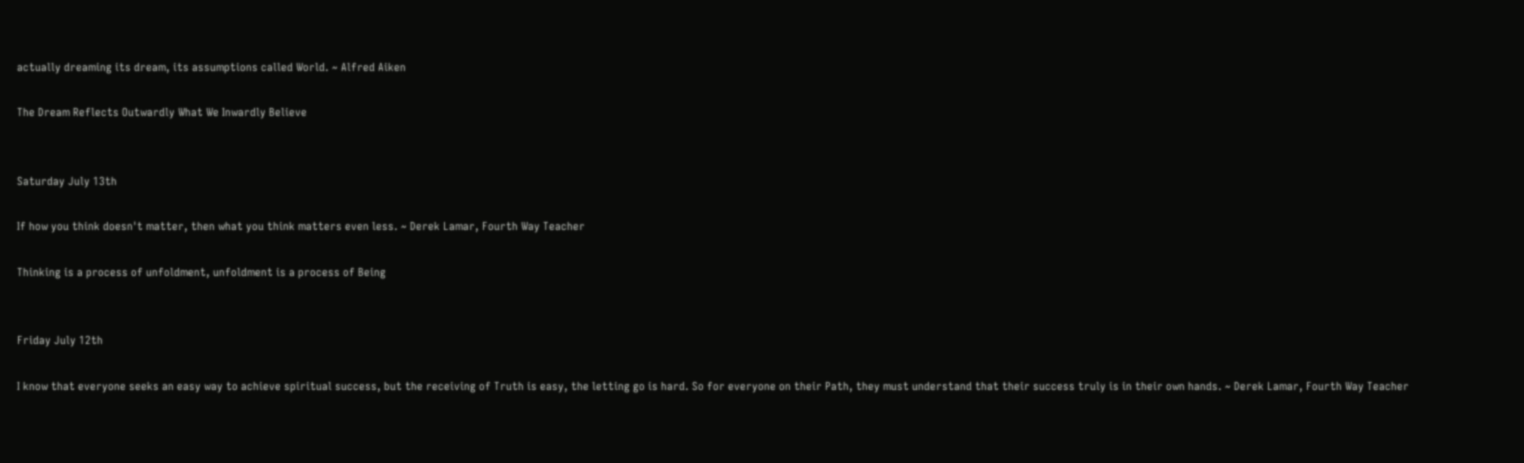actually dreaming its dream, its assumptions called World. ~ Alfred Aiken

The Dream Reflects Outwardly What We Inwardly Believe


Saturday July 13th

If how you think doesn't matter, then what you think matters even less. ~ Derek Lamar, Fourth Way Teacher

Thinking is a process of unfoldment, unfoldment is a process of Being


Friday July 12th

I know that everyone seeks an easy way to achieve spiritual success, but the receiving of Truth is easy, the letting go is hard. So for everyone on their Path, they must understand that their success truly is in their own hands. ~ Derek Lamar, Fourth Way Teacher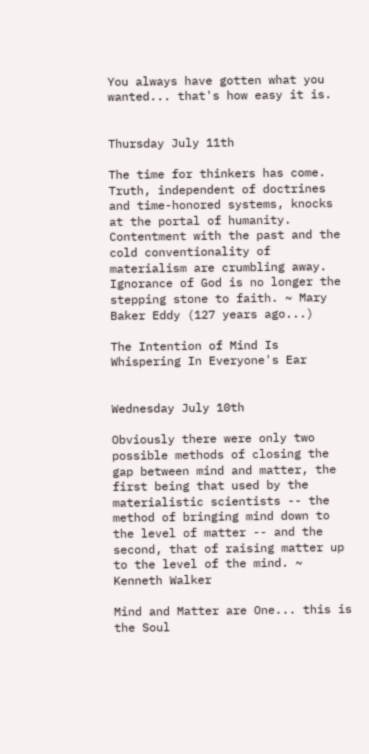You always have gotten what you wanted... that's how easy it is.


Thursday July 11th

The time for thinkers has come. Truth, independent of doctrines and time-honored systems, knocks at the portal of humanity. Contentment with the past and the cold conventionality of materialism are crumbling away. Ignorance of God is no longer the stepping stone to faith. ~ Mary Baker Eddy (127 years ago...)

The Intention of Mind Is Whispering In Everyone's Ear


Wednesday July 10th

Obviously there were only two possible methods of closing the gap between mind and matter, the first being that used by the materialistic scientists -- the method of bringing mind down to the level of matter -- and the second, that of raising matter up to the level of the mind. ~ Kenneth Walker

Mind and Matter are One... this is the Soul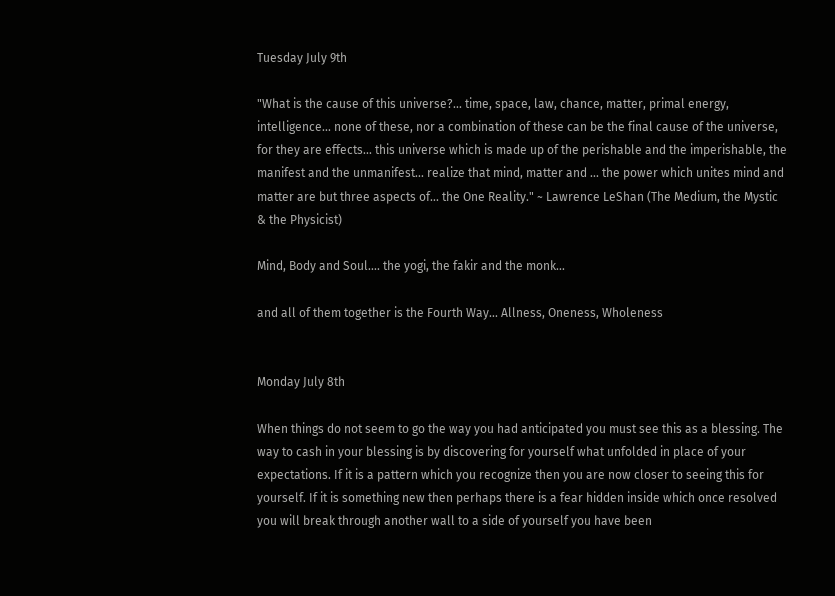Tuesday July 9th

"What is the cause of this universe?... time, space, law, chance, matter, primal energy, intelligence... none of these, nor a combination of these can be the final cause of the universe, for they are effects... this universe which is made up of the perishable and the imperishable, the manifest and the unmanifest... realize that mind, matter and ... the power which unites mind and matter are but three aspects of... the One Reality." ~ Lawrence LeShan (The Medium, the Mystic & the Physicist)

Mind, Body and Soul.... the yogi, the fakir and the monk...

and all of them together is the Fourth Way... Allness, Oneness, Wholeness


Monday July 8th

When things do not seem to go the way you had anticipated you must see this as a blessing. The way to cash in your blessing is by discovering for yourself what unfolded in place of your expectations. If it is a pattern which you recognize then you are now closer to seeing this for yourself. If it is something new then perhaps there is a fear hidden inside which once resolved you will break through another wall to a side of yourself you have been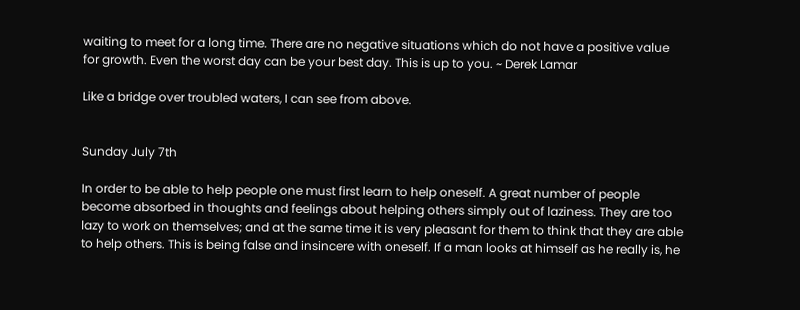waiting to meet for a long time. There are no negative situations which do not have a positive value for growth. Even the worst day can be your best day. This is up to you. ~ Derek Lamar

Like a bridge over troubled waters, I can see from above.


Sunday July 7th

In order to be able to help people one must first learn to help oneself. A great number of people become absorbed in thoughts and feelings about helping others simply out of laziness. They are too lazy to work on themselves; and at the same time it is very pleasant for them to think that they are able to help others. This is being false and insincere with oneself. If a man looks at himself as he really is, he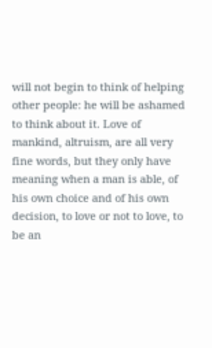will not begin to think of helping other people: he will be ashamed to think about it. Love of mankind, altruism, are all very fine words, but they only have meaning when a man is able, of his own choice and of his own decision, to love or not to love, to be an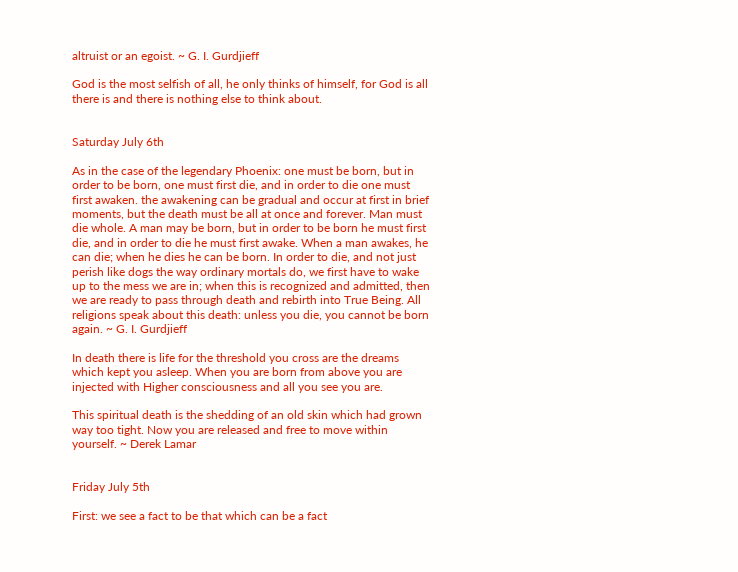altruist or an egoist. ~ G. I. Gurdjieff

God is the most selfish of all, he only thinks of himself, for God is all there is and there is nothing else to think about.


Saturday July 6th

As in the case of the legendary Phoenix: one must be born, but in order to be born, one must first die, and in order to die one must first awaken. the awakening can be gradual and occur at first in brief moments, but the death must be all at once and forever. Man must die whole. A man may be born, but in order to be born he must first die, and in order to die he must first awake. When a man awakes, he can die; when he dies he can be born. In order to die, and not just perish like dogs the way ordinary mortals do, we first have to wake up to the mess we are in; when this is recognized and admitted, then we are ready to pass through death and rebirth into True Being. All religions speak about this death: unless you die, you cannot be born again. ~ G. I. Gurdjieff

In death there is life for the threshold you cross are the dreams which kept you asleep. When you are born from above you are injected with Higher consciousness and all you see you are.

This spiritual death is the shedding of an old skin which had grown way too tight. Now you are released and free to move within yourself. ~ Derek Lamar


Friday July 5th

First: we see a fact to be that which can be a fact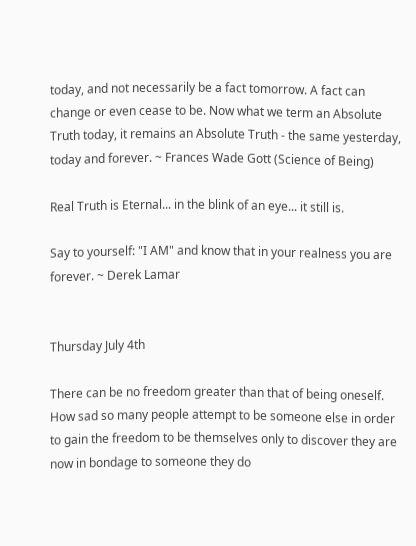today, and not necessarily be a fact tomorrow. A fact can change or even cease to be. Now what we term an Absolute Truth today, it remains an Absolute Truth - the same yesterday, today and forever. ~ Frances Wade Gott (Science of Being)

Real Truth is Eternal... in the blink of an eye... it still is.

Say to yourself: "I AM" and know that in your realness you are forever. ~ Derek Lamar


Thursday July 4th

There can be no freedom greater than that of being oneself. How sad so many people attempt to be someone else in order to gain the freedom to be themselves only to discover they are now in bondage to someone they do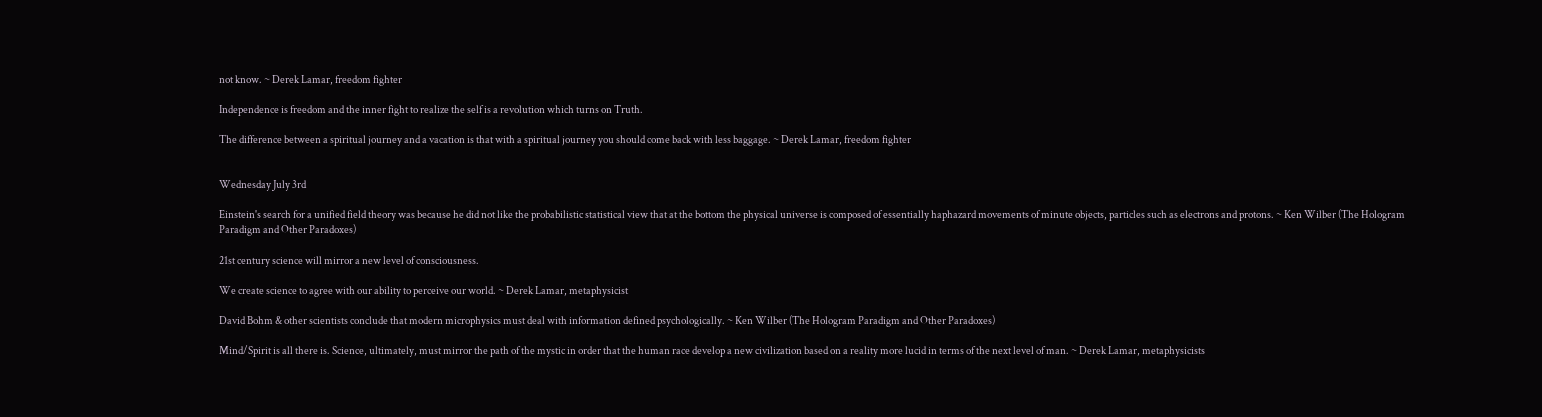not know. ~ Derek Lamar, freedom fighter

Independence is freedom and the inner fight to realize the self is a revolution which turns on Truth.

The difference between a spiritual journey and a vacation is that with a spiritual journey you should come back with less baggage. ~ Derek Lamar, freedom fighter


Wednesday July 3rd

Einstein's search for a unified field theory was because he did not like the probabilistic statistical view that at the bottom the physical universe is composed of essentially haphazard movements of minute objects, particles such as electrons and protons. ~ Ken Wilber (The Hologram Paradigm and Other Paradoxes)

21st century science will mirror a new level of consciousness.

We create science to agree with our ability to perceive our world. ~ Derek Lamar, metaphysicist

David Bohm & other scientists conclude that modern microphysics must deal with information defined psychologically. ~ Ken Wilber (The Hologram Paradigm and Other Paradoxes)

Mind/Spirit is all there is. Science, ultimately, must mirror the path of the mystic in order that the human race develop a new civilization based on a reality more lucid in terms of the next level of man. ~ Derek Lamar, metaphysicists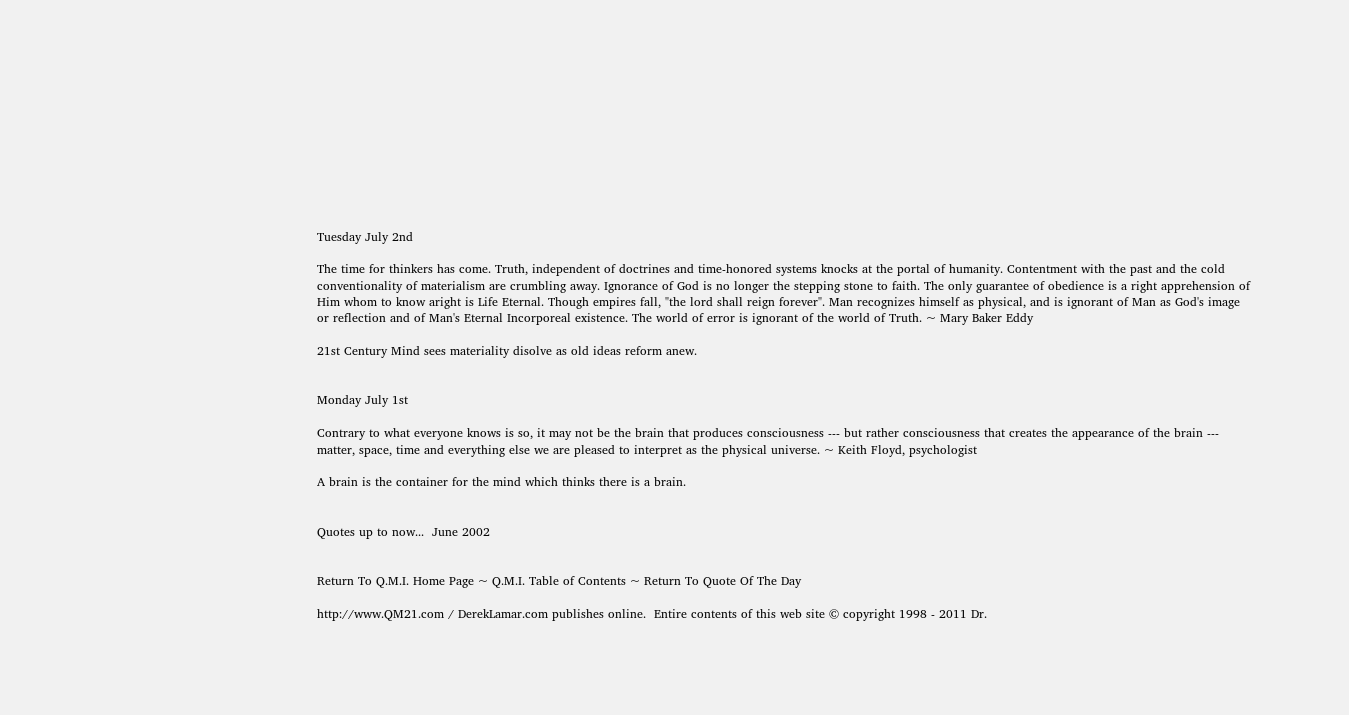Tuesday July 2nd

The time for thinkers has come. Truth, independent of doctrines and time-honored systems knocks at the portal of humanity. Contentment with the past and the cold conventionality of materialism are crumbling away. Ignorance of God is no longer the stepping stone to faith. The only guarantee of obedience is a right apprehension of Him whom to know aright is Life Eternal. Though empires fall, "the lord shall reign forever". Man recognizes himself as physical, and is ignorant of Man as God's image or reflection and of Man's Eternal Incorporeal existence. The world of error is ignorant of the world of Truth. ~ Mary Baker Eddy

21st Century Mind sees materiality disolve as old ideas reform anew.


Monday July 1st

Contrary to what everyone knows is so, it may not be the brain that produces consciousness --- but rather consciousness that creates the appearance of the brain --- matter, space, time and everything else we are pleased to interpret as the physical universe. ~ Keith Floyd, psychologist

A brain is the container for the mind which thinks there is a brain.


Quotes up to now...  June 2002


Return To Q.M.I. Home Page ~ Q.M.I. Table of Contents ~ Return To Quote Of The Day

http://www.QM21.com / DerekLamar.com publishes online.  Entire contents of this web site © copyright 1998 - 2011 Dr.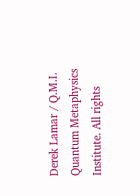Derek Lamar / Q.M.I. Quantum Metaphysics Institute. All rights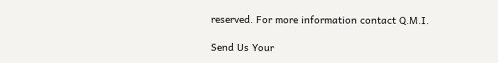reserved. For more information contact Q.M.I.

Send Us Your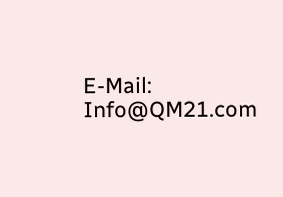E-Mail: Info@QM21.com